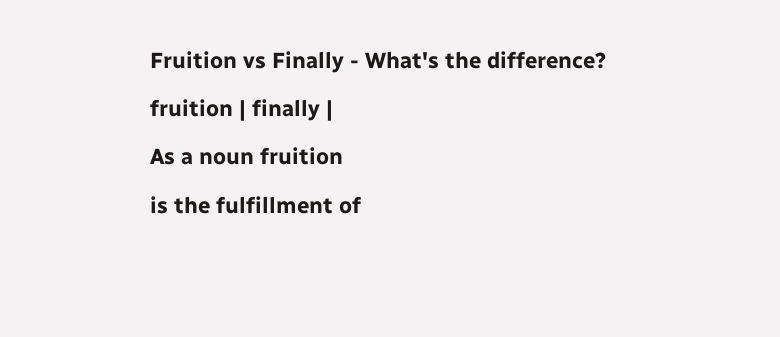Fruition vs Finally - What's the difference?

fruition | finally |

As a noun fruition

is the fulfillment of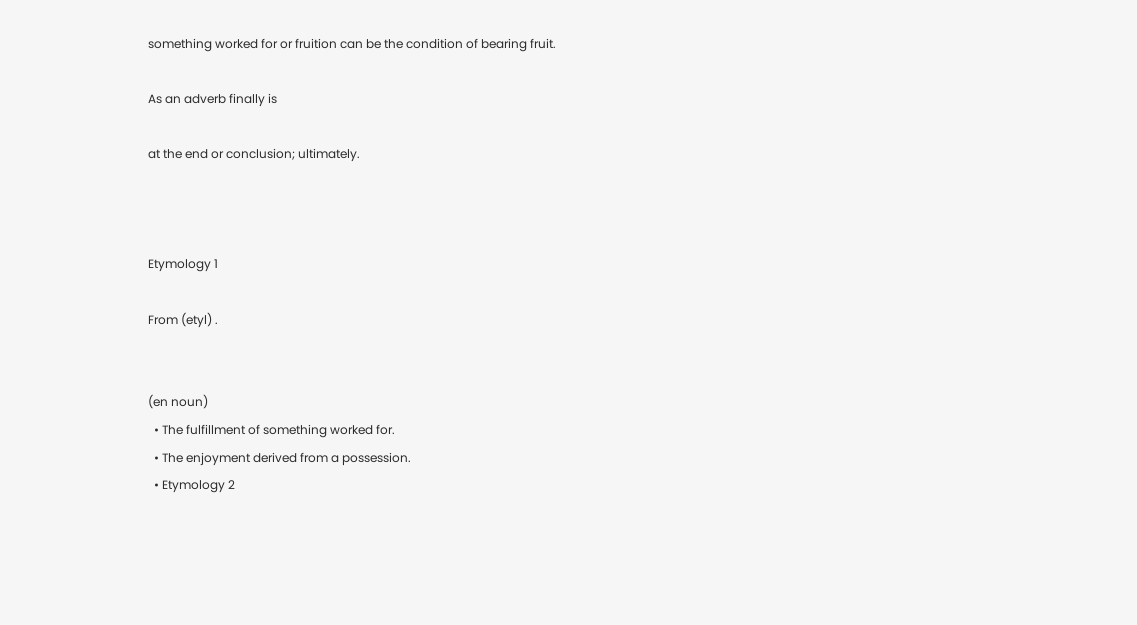something worked for or fruition can be the condition of bearing fruit.

As an adverb finally is

at the end or conclusion; ultimately.



Etymology 1

From (etyl) .


(en noun)
  • The fulfillment of something worked for.
  • The enjoyment derived from a possession.
  • Etymology 2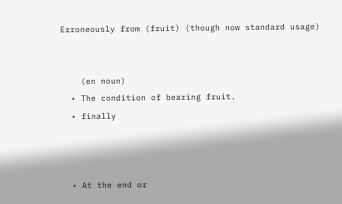Erroneously from (fruit) (though now standard usage)


    (en noun)
  • The condition of bearing fruit.
  • finally



  • At the end or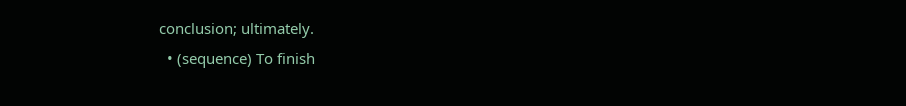conclusion; ultimately.
  • (sequence) To finish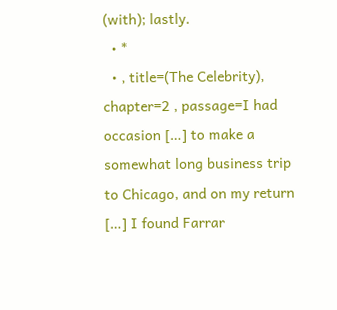(with); lastly.
  • *
  • , title=(The Celebrity), chapter=2 , passage=I had occasion […] to make a somewhat long business trip to Chicago, and on my return […] I found Farrar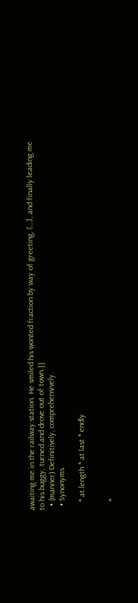awaiting me in the railway station. He smiled his wonted fraction by way of greeting, […], and finally leading me to his buggy, turned and drove out of town.}}
  • (manner) Definitively, comprehensively.
  • Synonyms

    * at length * at last * endly


    *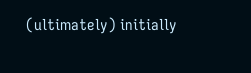(ultimately) initially